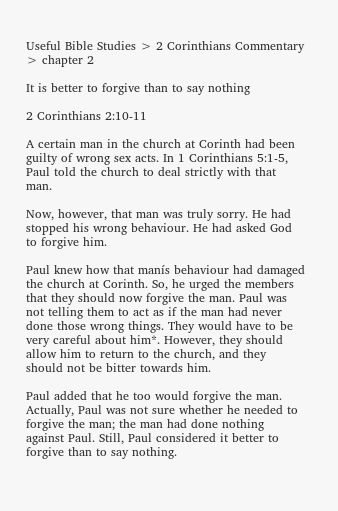Useful Bible Studies > 2 Corinthians Commentary > chapter 2

It is better to forgive than to say nothing

2 Corinthians 2:10-11

A certain man in the church at Corinth had been guilty of wrong sex acts. In 1 Corinthians 5:1-5, Paul told the church to deal strictly with that man.

Now, however, that man was truly sorry. He had stopped his wrong behaviour. He had asked God to forgive him.

Paul knew how that manís behaviour had damaged the church at Corinth. So, he urged the members that they should now forgive the man. Paul was not telling them to act as if the man had never done those wrong things. They would have to be very careful about him*. However, they should allow him to return to the church, and they should not be bitter towards him.

Paul added that he too would forgive the man. Actually, Paul was not sure whether he needed to forgive the man; the man had done nothing against Paul. Still, Paul considered it better to forgive than to say nothing.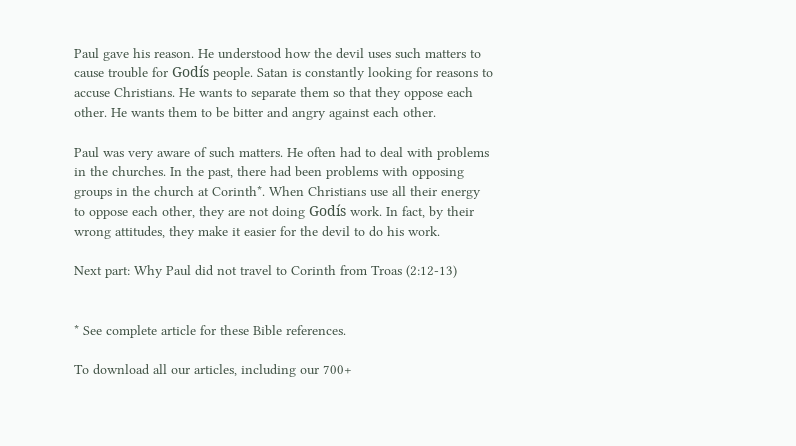Paul gave his reason. He understood how the devil uses such matters to cause trouble for Godís people. Satan is constantly looking for reasons to accuse Christians. He wants to separate them so that they oppose each other. He wants them to be bitter and angry against each other.

Paul was very aware of such matters. He often had to deal with problems in the churches. In the past, there had been problems with opposing groups in the church at Corinth*. When Christians use all their energy to oppose each other, they are not doing Godís work. In fact, by their wrong attitudes, they make it easier for the devil to do his work.

Next part: Why Paul did not travel to Corinth from Troas (2:12-13)


* See complete article for these Bible references.

To download all our articles, including our 700+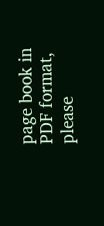page book in PDF format, please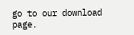go to our download page.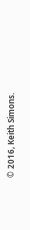© 2016, Keith Simons.